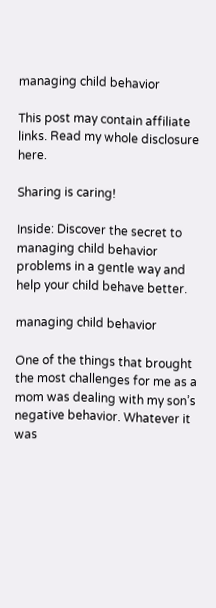managing child behavior

This post may contain affiliate links. Read my whole disclosure here.

Sharing is caring!

Inside: Discover the secret to managing child behavior problems in a gentle way and help your child behave better.

managing child behavior

One of the things that brought the most challenges for me as a mom was dealing with my son’s negative behavior. Whatever it was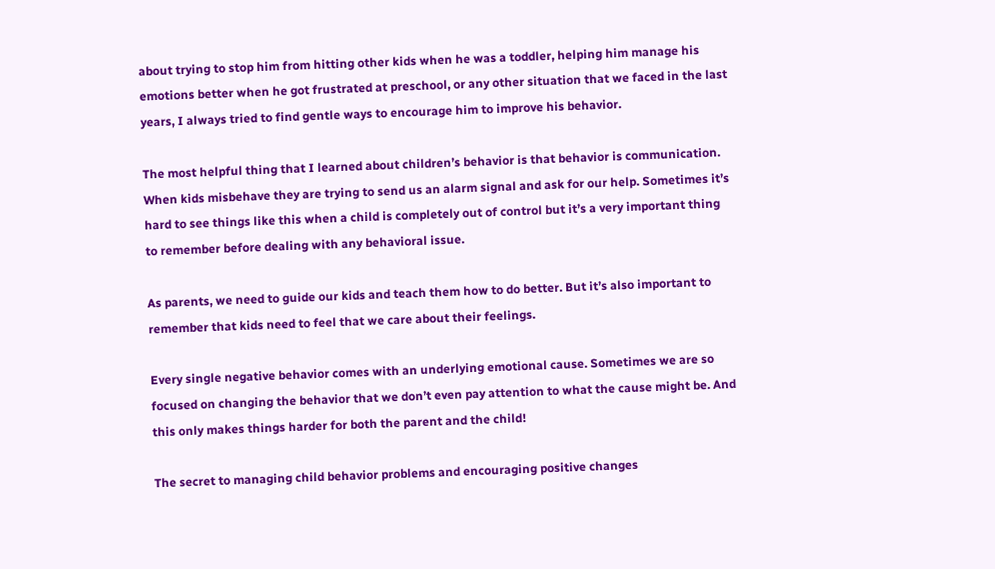about trying to stop him from hitting other kids when he was a toddler, helping him manage his emotions better when he got frustrated at preschool, or any other situation that we faced in the last years, I always tried to find gentle ways to encourage him to improve his behavior.

The most helpful thing that I learned about children’s behavior is that behavior is communication. When kids misbehave they are trying to send us an alarm signal and ask for our help. Sometimes it’s hard to see things like this when a child is completely out of control but it’s a very important thing to remember before dealing with any behavioral issue.

As parents, we need to guide our kids and teach them how to do better. But it’s also important to remember that kids need to feel that we care about their feelings.

Every single negative behavior comes with an underlying emotional cause. Sometimes we are so focused on changing the behavior that we don’t even pay attention to what the cause might be. And this only makes things harder for both the parent and the child!

The secret to managing child behavior problems and encouraging positive changes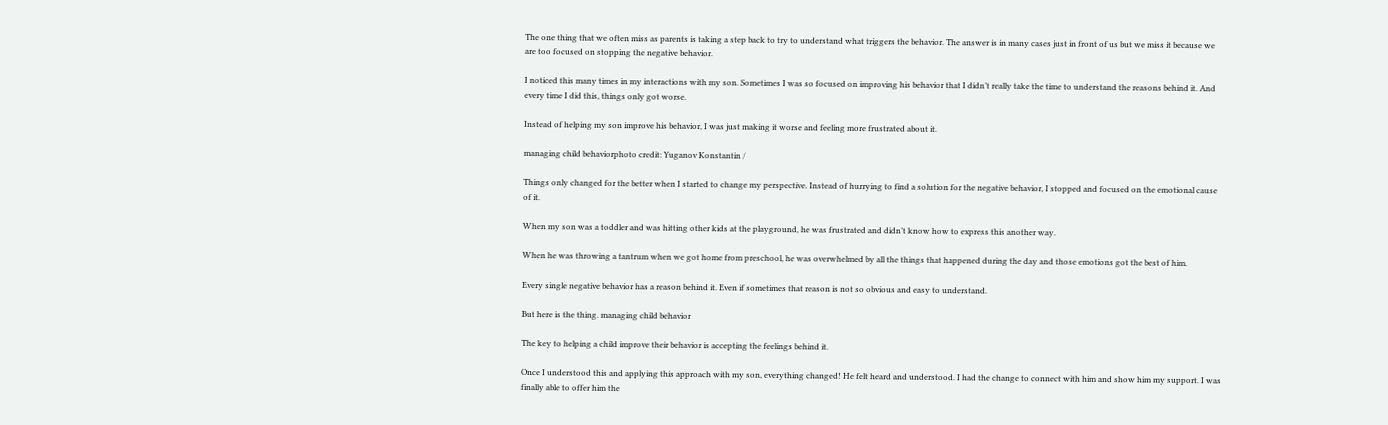The one thing that we often miss as parents is taking a step back to try to understand what triggers the behavior. The answer is in many cases just in front of us but we miss it because we are too focused on stopping the negative behavior.

I noticed this many times in my interactions with my son. Sometimes I was so focused on improving his behavior that I didn’t really take the time to understand the reasons behind it. And every time I did this, things only got worse.

Instead of helping my son improve his behavior, I was just making it worse and feeling more frustrated about it.

managing child behaviorphoto credit: Yuganov Konstantin /

Things only changed for the better when I started to change my perspective. Instead of hurrying to find a solution for the negative behavior, I stopped and focused on the emotional cause of it.

When my son was a toddler and was hitting other kids at the playground, he was frustrated and didn’t know how to express this another way.

When he was throwing a tantrum when we got home from preschool, he was overwhelmed by all the things that happened during the day and those emotions got the best of him.

Every single negative behavior has a reason behind it. Even if sometimes that reason is not so obvious and easy to understand.

But here is the thing. managing child behavior

The key to helping a child improve their behavior is accepting the feelings behind it.

Once I understood this and applying this approach with my son, everything changed! He felt heard and understood. I had the change to connect with him and show him my support. I was finally able to offer him the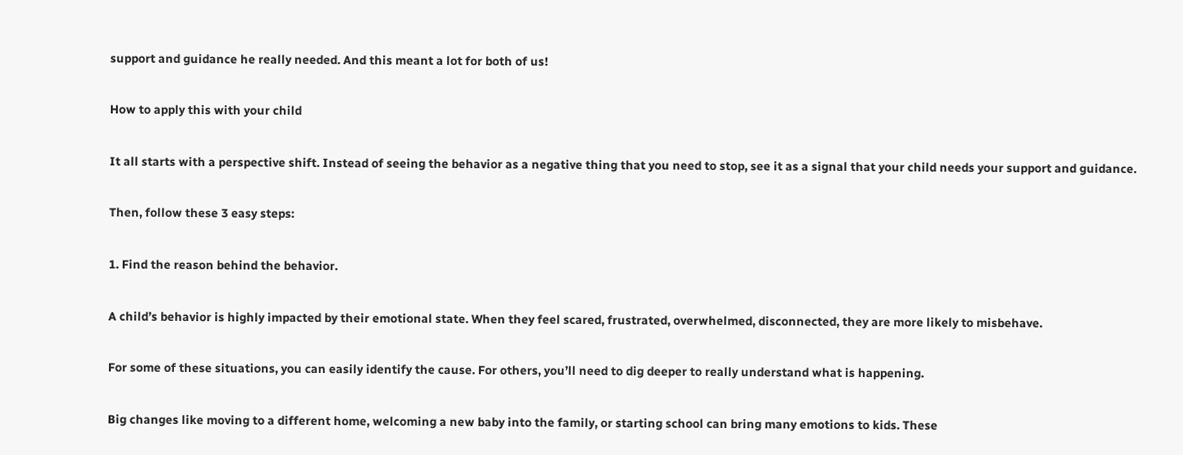support and guidance he really needed. And this meant a lot for both of us!

How to apply this with your child

It all starts with a perspective shift. Instead of seeing the behavior as a negative thing that you need to stop, see it as a signal that your child needs your support and guidance.

Then, follow these 3 easy steps:

1. Find the reason behind the behavior.

A child’s behavior is highly impacted by their emotional state. When they feel scared, frustrated, overwhelmed, disconnected, they are more likely to misbehave.

For some of these situations, you can easily identify the cause. For others, you’ll need to dig deeper to really understand what is happening.

Big changes like moving to a different home, welcoming a new baby into the family, or starting school can bring many emotions to kids. These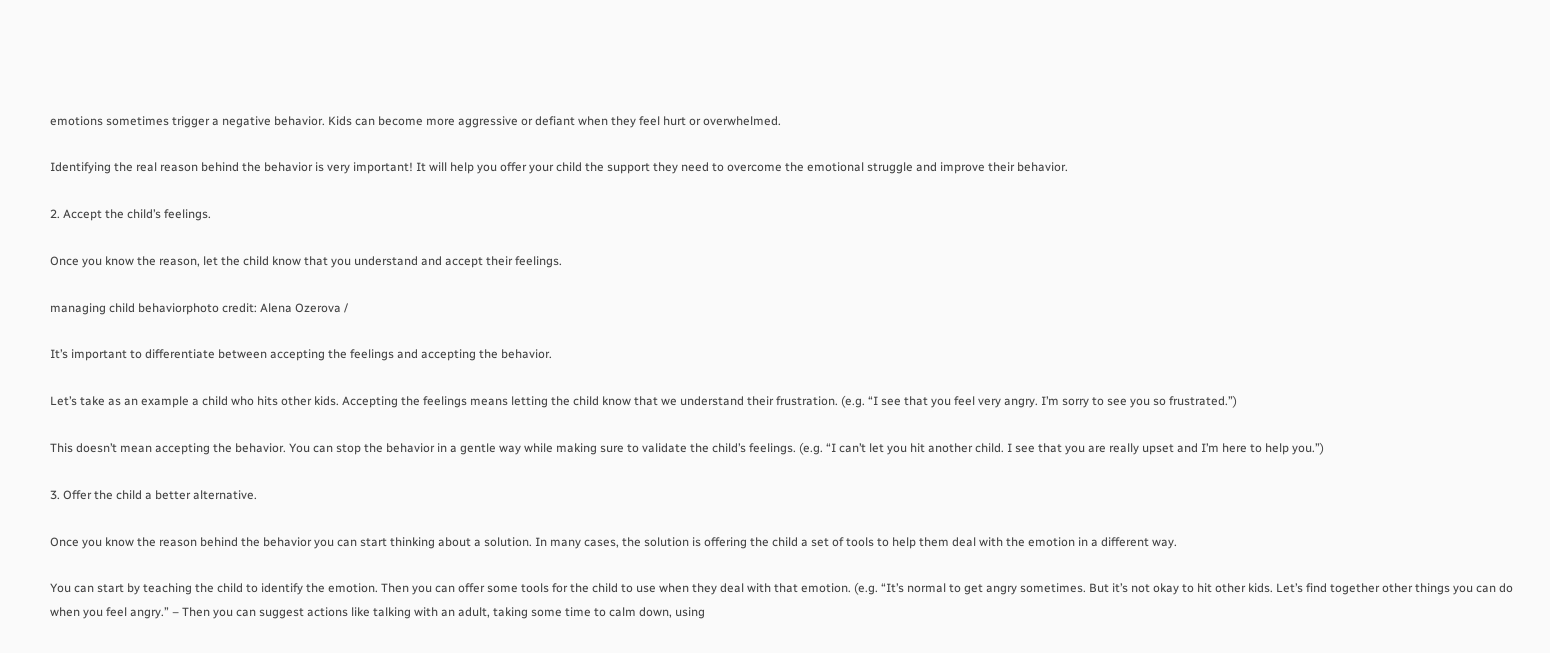emotions sometimes trigger a negative behavior. Kids can become more aggressive or defiant when they feel hurt or overwhelmed.

Identifying the real reason behind the behavior is very important! It will help you offer your child the support they need to overcome the emotional struggle and improve their behavior.

2. Accept the child’s feelings.

Once you know the reason, let the child know that you understand and accept their feelings.

managing child behaviorphoto credit: Alena Ozerova /

It’s important to differentiate between accepting the feelings and accepting the behavior.

Let’s take as an example a child who hits other kids. Accepting the feelings means letting the child know that we understand their frustration. (e.g. “I see that you feel very angry. I’m sorry to see you so frustrated.”)

This doesn’t mean accepting the behavior. You can stop the behavior in a gentle way while making sure to validate the child’s feelings. (e.g. “I can’t let you hit another child. I see that you are really upset and I’m here to help you.”)

3. Offer the child a better alternative.

Once you know the reason behind the behavior you can start thinking about a solution. In many cases, the solution is offering the child a set of tools to help them deal with the emotion in a different way.

You can start by teaching the child to identify the emotion. Then you can offer some tools for the child to use when they deal with that emotion. (e.g. “It’s normal to get angry sometimes. But it’s not okay to hit other kids. Let’s find together other things you can do when you feel angry.” – Then you can suggest actions like talking with an adult, taking some time to calm down, using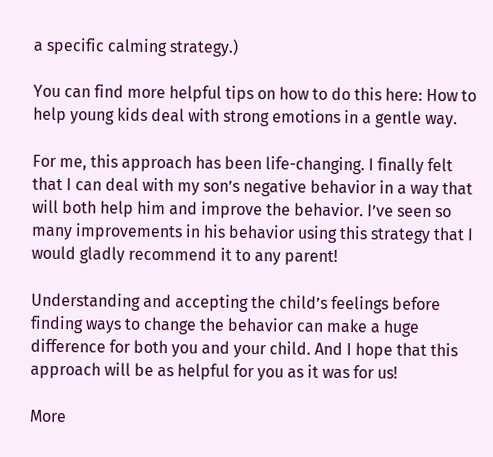a specific calming strategy.)

You can find more helpful tips on how to do this here: How to help young kids deal with strong emotions in a gentle way.

For me, this approach has been life-changing. I finally felt that I can deal with my son’s negative behavior in a way that will both help him and improve the behavior. I’ve seen so many improvements in his behavior using this strategy that I would gladly recommend it to any parent!

Understanding and accepting the child’s feelings before finding ways to change the behavior can make a huge difference for both you and your child. And I hope that this approach will be as helpful for you as it was for us!

More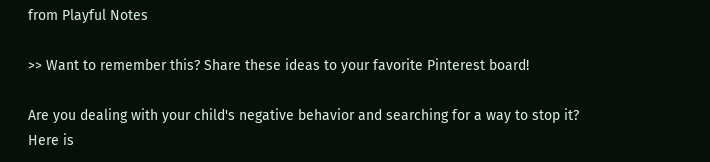from Playful Notes

>> Want to remember this? Share these ideas to your favorite Pinterest board!

Are you dealing with your child's negative behavior and searching for a way to stop it? Here is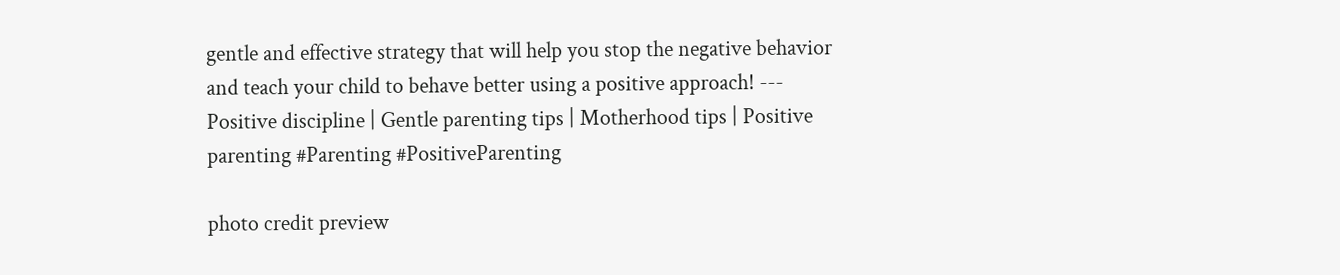gentle and effective strategy that will help you stop the negative behavior and teach your child to behave better using a positive approach! --- Positive discipline | Gentle parenting tips | Motherhood tips | Positive parenting #Parenting #PositiveParenting

photo credit preview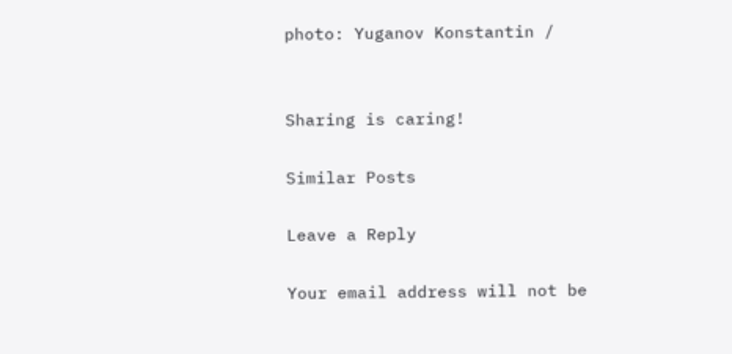photo: Yuganov Konstantin /


Sharing is caring!

Similar Posts

Leave a Reply

Your email address will not be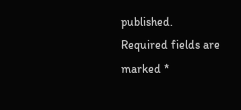published. Required fields are marked *